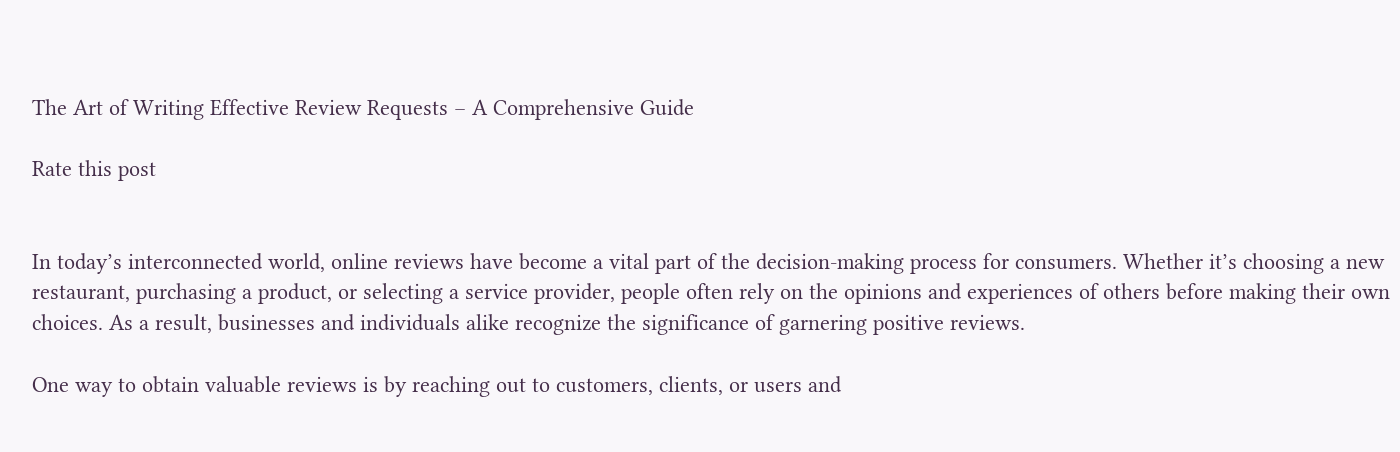The Art of Writing Effective Review Requests – A Comprehensive Guide

Rate this post


In today’s interconnected world, online reviews have become a vital part of the decision-making process for consumers. Whether it’s choosing a new restaurant, purchasing a product, or selecting a service provider, people often rely on the opinions and experiences of others before making their own choices. As a result, businesses and individuals alike recognize the significance of garnering positive reviews.

One way to obtain valuable reviews is by reaching out to customers, clients, or users and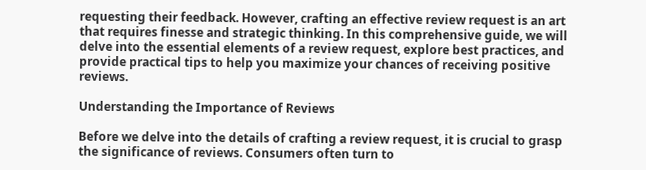requesting their feedback. However, crafting an effective review request is an art that requires finesse and strategic thinking. In this comprehensive guide, we will delve into the essential elements of a review request, explore best practices, and provide practical tips to help you maximize your chances of receiving positive reviews.

Understanding the Importance of Reviews

Before we delve into the details of crafting a review request, it is crucial to grasp the significance of reviews. Consumers often turn to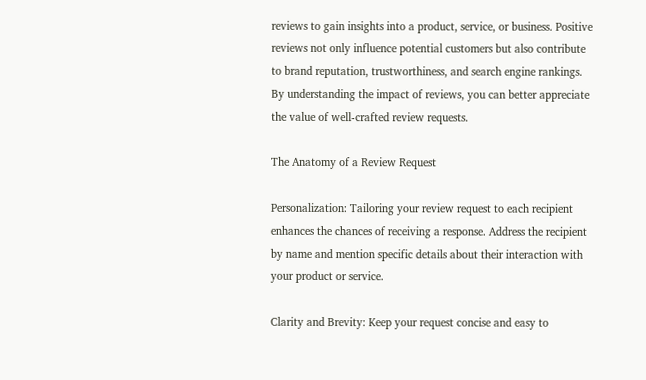reviews to gain insights into a product, service, or business. Positive reviews not only influence potential customers but also contribute to brand reputation, trustworthiness, and search engine rankings. By understanding the impact of reviews, you can better appreciate the value of well-crafted review requests.

The Anatomy of a Review Request

Personalization: Tailoring your review request to each recipient enhances the chances of receiving a response. Address the recipient by name and mention specific details about their interaction with your product or service.

Clarity and Brevity: Keep your request concise and easy to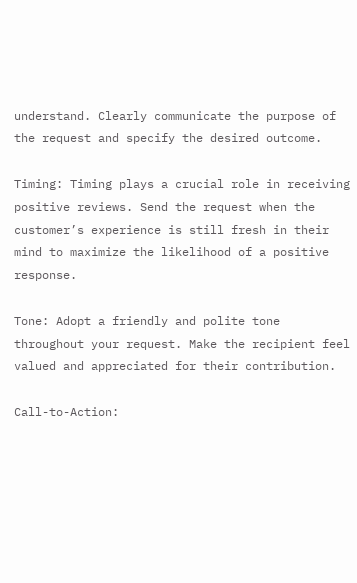understand. Clearly communicate the purpose of the request and specify the desired outcome.

Timing: Timing plays a crucial role in receiving positive reviews. Send the request when the customer’s experience is still fresh in their mind to maximize the likelihood of a positive response.

Tone: Adopt a friendly and polite tone throughout your request. Make the recipient feel valued and appreciated for their contribution.

Call-to-Action: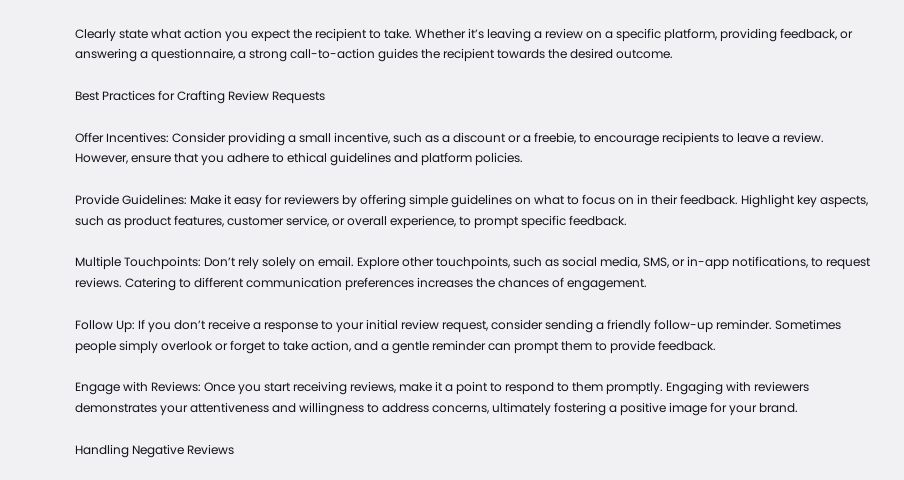Clearly state what action you expect the recipient to take. Whether it’s leaving a review on a specific platform, providing feedback, or answering a questionnaire, a strong call-to-action guides the recipient towards the desired outcome.

Best Practices for Crafting Review Requests

Offer Incentives: Consider providing a small incentive, such as a discount or a freebie, to encourage recipients to leave a review. However, ensure that you adhere to ethical guidelines and platform policies.

Provide Guidelines: Make it easy for reviewers by offering simple guidelines on what to focus on in their feedback. Highlight key aspects, such as product features, customer service, or overall experience, to prompt specific feedback.

Multiple Touchpoints: Don’t rely solely on email. Explore other touchpoints, such as social media, SMS, or in-app notifications, to request reviews. Catering to different communication preferences increases the chances of engagement.

Follow Up: If you don’t receive a response to your initial review request, consider sending a friendly follow-up reminder. Sometimes people simply overlook or forget to take action, and a gentle reminder can prompt them to provide feedback.

Engage with Reviews: Once you start receiving reviews, make it a point to respond to them promptly. Engaging with reviewers demonstrates your attentiveness and willingness to address concerns, ultimately fostering a positive image for your brand.

Handling Negative Reviews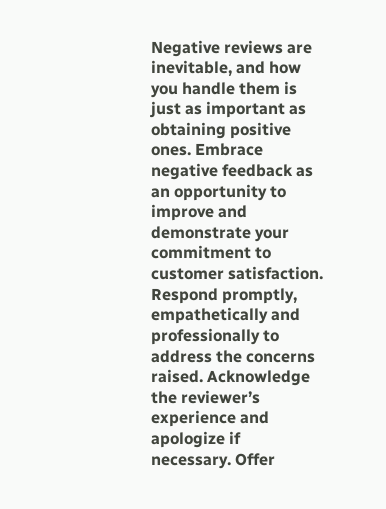Negative reviews are inevitable, and how you handle them is just as important as obtaining positive ones. Embrace negative feedback as an opportunity to improve and demonstrate your commitment to customer satisfaction. Respond promptly, empathetically and professionally to address the concerns raised. Acknowledge the reviewer’s experience and apologize if necessary. Offer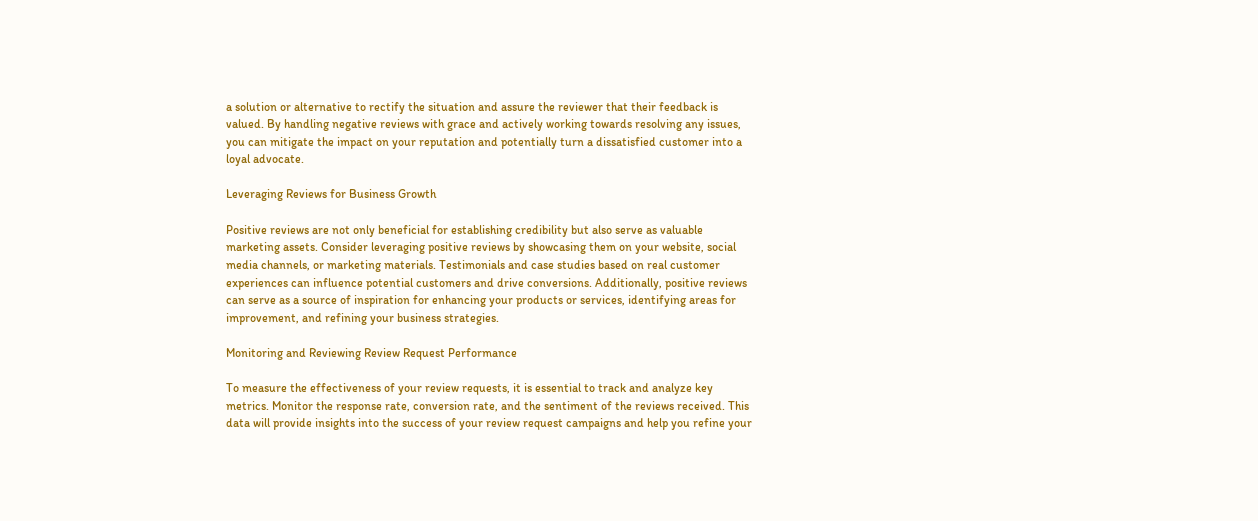a solution or alternative to rectify the situation and assure the reviewer that their feedback is valued. By handling negative reviews with grace and actively working towards resolving any issues, you can mitigate the impact on your reputation and potentially turn a dissatisfied customer into a loyal advocate.

Leveraging Reviews for Business Growth

Positive reviews are not only beneficial for establishing credibility but also serve as valuable marketing assets. Consider leveraging positive reviews by showcasing them on your website, social media channels, or marketing materials. Testimonials and case studies based on real customer experiences can influence potential customers and drive conversions. Additionally, positive reviews can serve as a source of inspiration for enhancing your products or services, identifying areas for improvement, and refining your business strategies.

Monitoring and Reviewing Review Request Performance

To measure the effectiveness of your review requests, it is essential to track and analyze key metrics. Monitor the response rate, conversion rate, and the sentiment of the reviews received. This data will provide insights into the success of your review request campaigns and help you refine your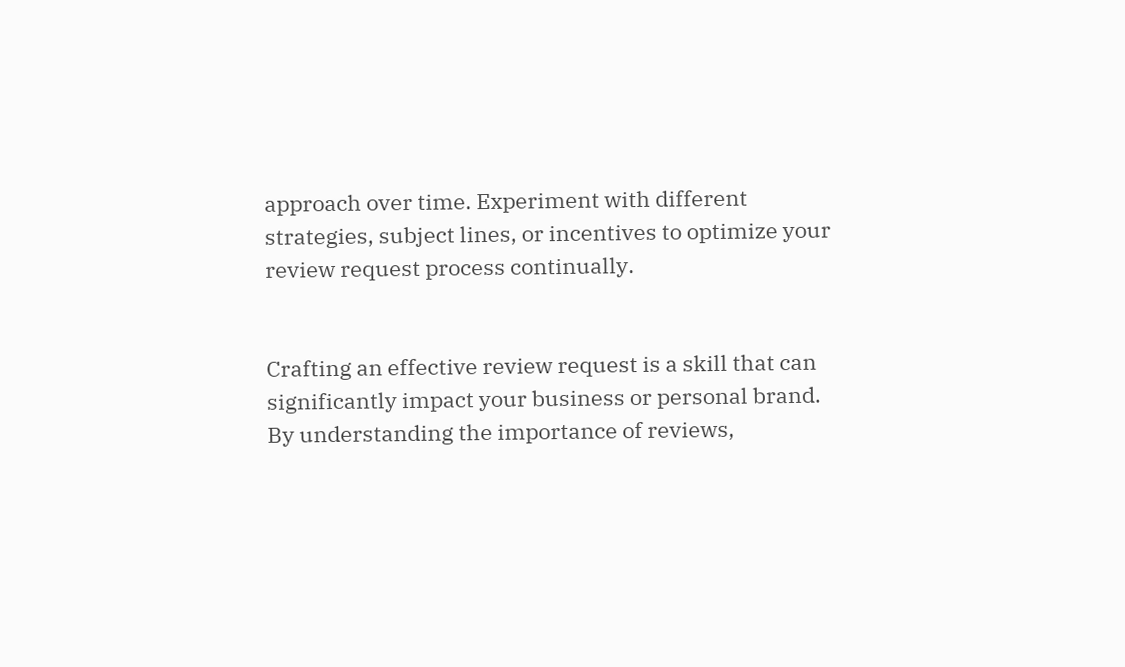approach over time. Experiment with different strategies, subject lines, or incentives to optimize your review request process continually.


Crafting an effective review request is a skill that can significantly impact your business or personal brand. By understanding the importance of reviews,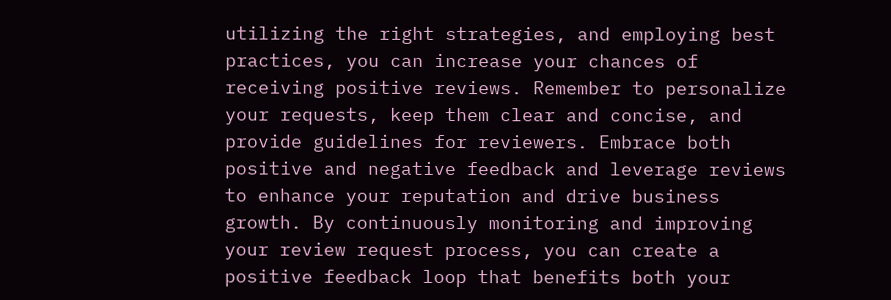utilizing the right strategies, and employing best practices, you can increase your chances of receiving positive reviews. Remember to personalize your requests, keep them clear and concise, and provide guidelines for reviewers. Embrace both positive and negative feedback and leverage reviews to enhance your reputation and drive business growth. By continuously monitoring and improving your review request process, you can create a positive feedback loop that benefits both your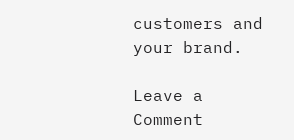customers and your brand.

Leave a Comment